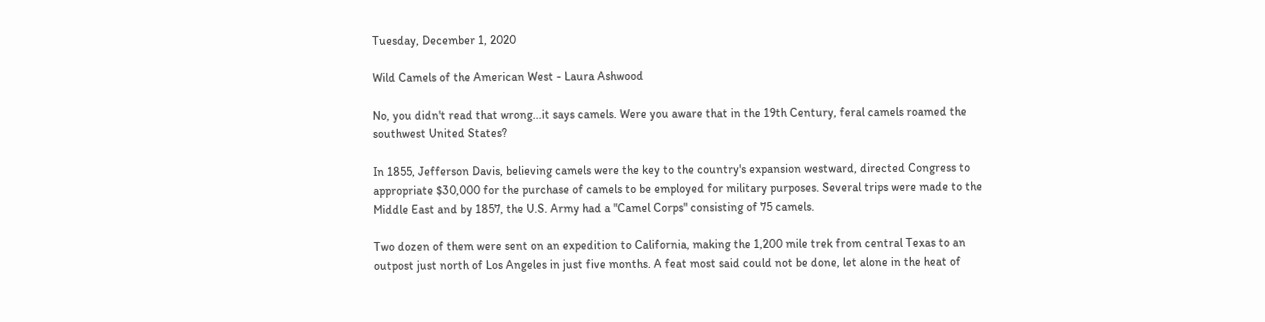Tuesday, December 1, 2020

Wild Camels of the American West - Laura Ashwood

No, you didn't read that wrong...it says camels. Were you aware that in the 19th Century, feral camels roamed the southwest United States?

In 1855, Jefferson Davis, believing camels were the key to the country's expansion westward, directed Congress to appropriate $30,000 for the purchase of camels to be employed for military purposes. Several trips were made to the Middle East and by 1857, the U.S. Army had a "Camel Corps" consisting of 75 camels.

Two dozen of them were sent on an expedition to California, making the 1,200 mile trek from central Texas to an outpost just north of Los Angeles in just five months. A feat most said could not be done, let alone in the heat of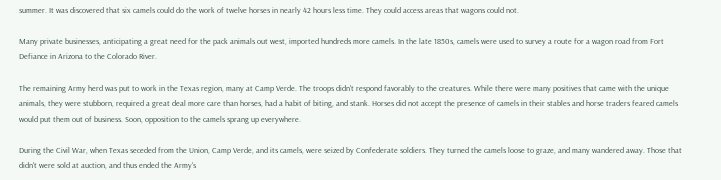summer. It was discovered that six camels could do the work of twelve horses in nearly 42 hours less time. They could access areas that wagons could not.

Many private businesses, anticipating a great need for the pack animals out west, imported hundreds more camels. In the late 1850s, camels were used to survey a route for a wagon road from Fort Defiance in Arizona to the Colorado River.

The remaining Army herd was put to work in the Texas region, many at Camp Verde. The troops didn't respond favorably to the creatures. While there were many positives that came with the unique animals, they were stubborn, required a great deal more care than horses, had a habit of biting, and stank. Horses did not accept the presence of camels in their stables and horse traders feared camels would put them out of business. Soon, opposition to the camels sprang up everywhere.

During the Civil War, when Texas seceded from the Union, Camp Verde, and its camels, were seized by Confederate soldiers. They turned the camels loose to graze, and many wandered away. Those that didn't were sold at auction, and thus ended the Army's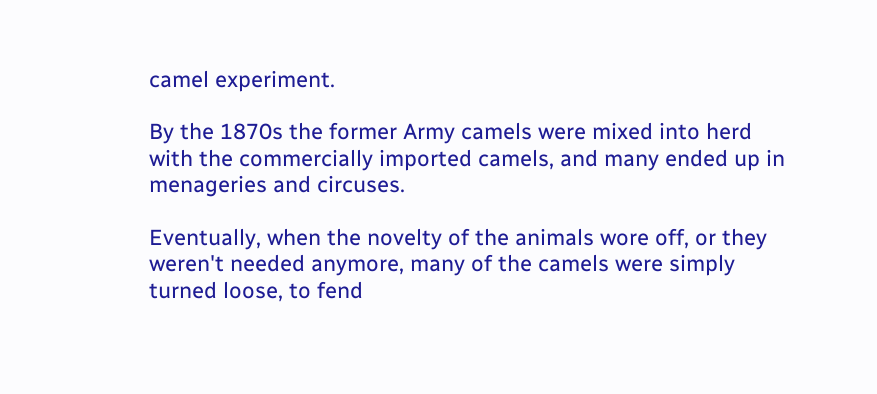camel experiment.

By the 1870s the former Army camels were mixed into herd with the commercially imported camels, and many ended up in menageries and circuses.

Eventually, when the novelty of the animals wore off, or they weren't needed anymore, many of the camels were simply turned loose, to fend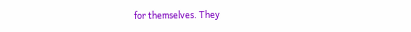for themselves. They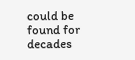could be found for decades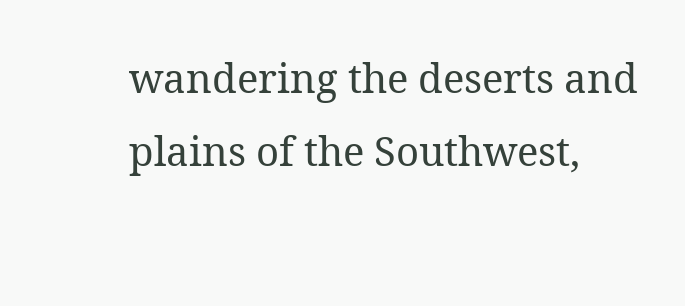wandering the deserts and plains of the Southwest,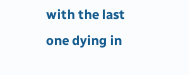with the last one dying in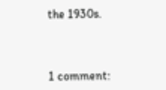the 1930s.



1 comment: